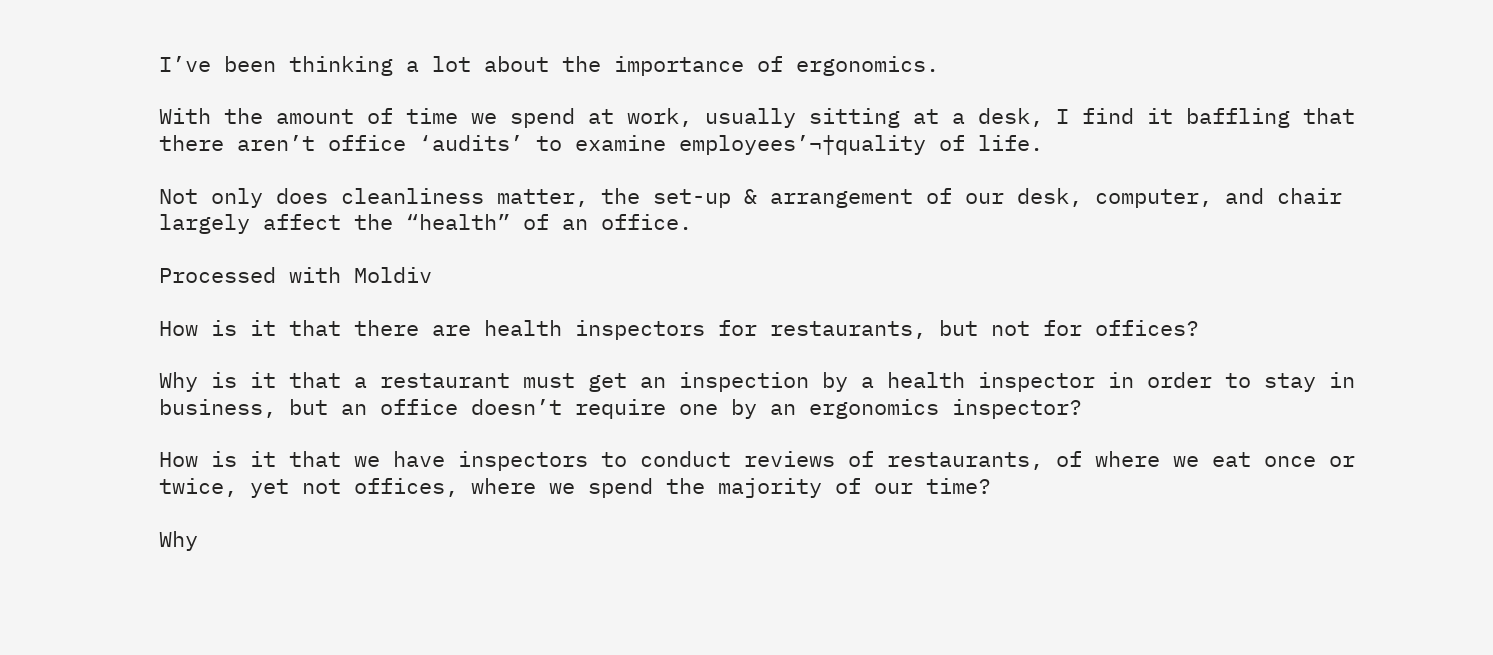I’ve been thinking a lot about the importance of ergonomics.

With the amount of time we spend at work, usually sitting at a desk, I find it baffling that there aren’t office ‘audits’ to examine employees’¬†quality of life.

Not only does cleanliness matter, the set-up & arrangement of our desk, computer, and chair largely affect the “health” of an office.

Processed with Moldiv

How is it that there are health inspectors for restaurants, but not for offices?

Why is it that a restaurant must get an inspection by a health inspector in order to stay in business, but an office doesn’t require one by an ergonomics inspector?

How is it that we have inspectors to conduct reviews of restaurants, of where we eat once or twice, yet not offices, where we spend the majority of our time?

Why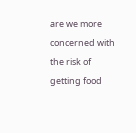are we more concerned with the risk of getting food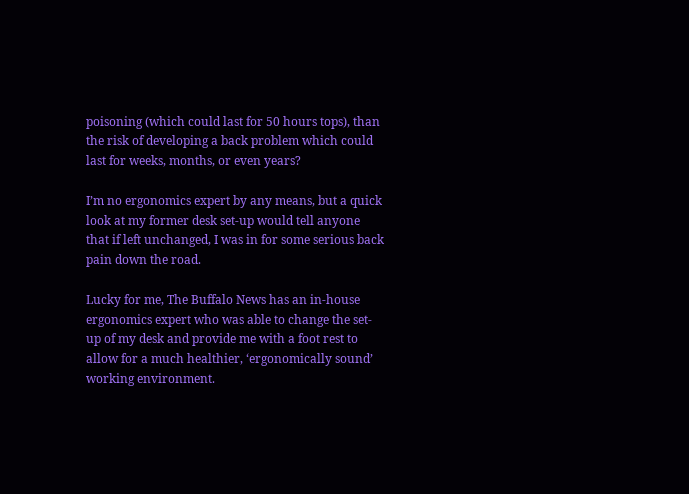poisoning (which could last for 50 hours tops), than the risk of developing a back problem which could last for weeks, months, or even years?

I’m no ergonomics expert by any means, but a quick look at my former desk set-up would tell anyone that if left unchanged, I was in for some serious back pain down the road.

Lucky for me, The Buffalo News has an in-house ergonomics expert who was able to change the set-up of my desk and provide me with a foot rest to allow for a much healthier, ‘ergonomically sound’ working environment.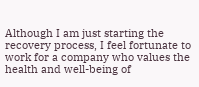Although I am just starting the recovery process, I feel fortunate to work for a company who values the health and well-being of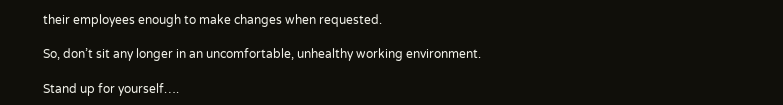their employees enough to make changes when requested.

So, don’t sit any longer in an uncomfortable, unhealthy working environment.

Stand up for yourself….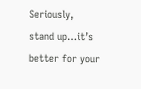Seriously, stand up…it’s better for your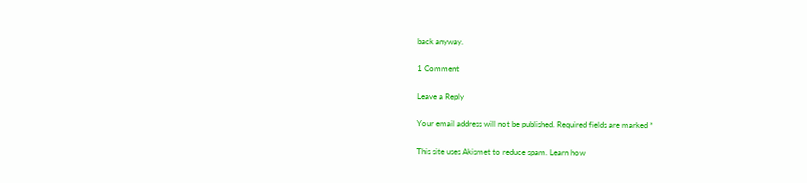back anyway.

1 Comment

Leave a Reply

Your email address will not be published. Required fields are marked *

This site uses Akismet to reduce spam. Learn how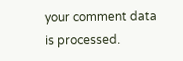your comment data is processed.